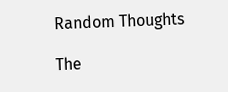Random Thoughts

The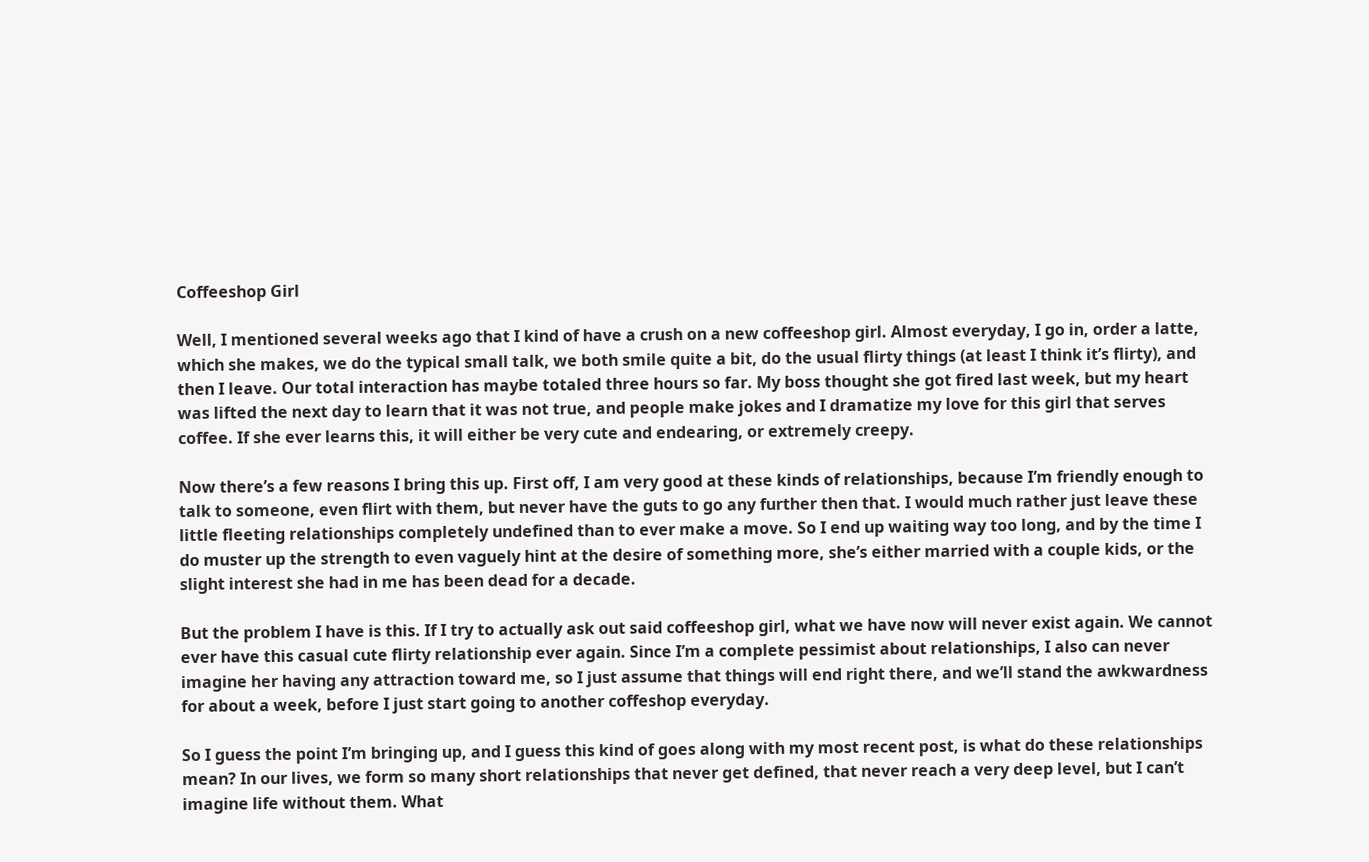Coffeeshop Girl

Well, I mentioned several weeks ago that I kind of have a crush on a new coffeeshop girl. Almost everyday, I go in, order a latte, which she makes, we do the typical small talk, we both smile quite a bit, do the usual flirty things (at least I think it’s flirty), and then I leave. Our total interaction has maybe totaled three hours so far. My boss thought she got fired last week, but my heart was lifted the next day to learn that it was not true, and people make jokes and I dramatize my love for this girl that serves coffee. If she ever learns this, it will either be very cute and endearing, or extremely creepy.

Now there’s a few reasons I bring this up. First off, I am very good at these kinds of relationships, because I’m friendly enough to talk to someone, even flirt with them, but never have the guts to go any further then that. I would much rather just leave these little fleeting relationships completely undefined than to ever make a move. So I end up waiting way too long, and by the time I do muster up the strength to even vaguely hint at the desire of something more, she’s either married with a couple kids, or the slight interest she had in me has been dead for a decade.

But the problem I have is this. If I try to actually ask out said coffeeshop girl, what we have now will never exist again. We cannot ever have this casual cute flirty relationship ever again. Since I’m a complete pessimist about relationships, I also can never imagine her having any attraction toward me, so I just assume that things will end right there, and we’ll stand the awkwardness for about a week, before I just start going to another coffeshop everyday.

So I guess the point I’m bringing up, and I guess this kind of goes along with my most recent post, is what do these relationships mean? In our lives, we form so many short relationships that never get defined, that never reach a very deep level, but I can’t imagine life without them. What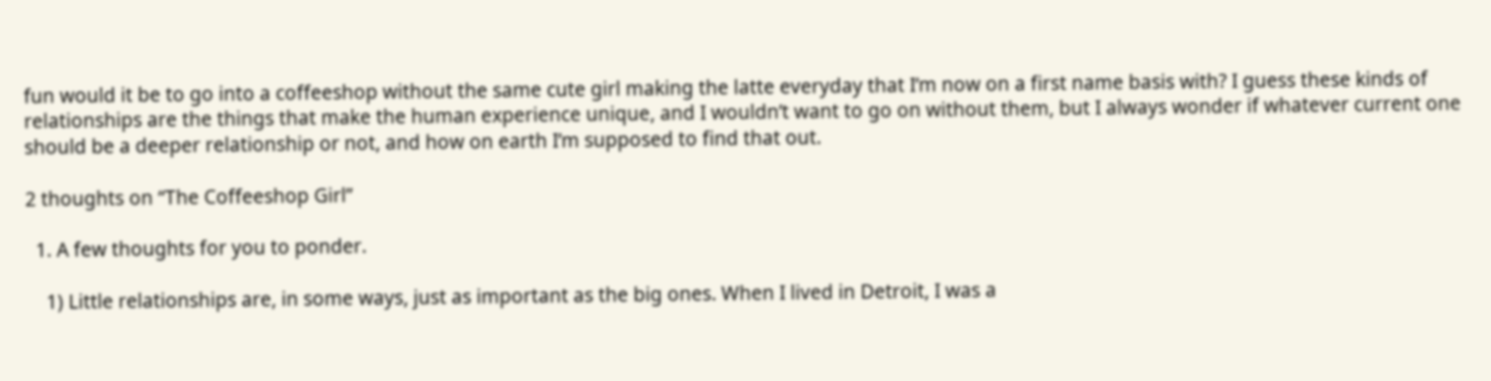fun would it be to go into a coffeeshop without the same cute girl making the latte everyday that I’m now on a first name basis with? I guess these kinds of relationships are the things that make the human experience unique, and I wouldn’t want to go on without them, but I always wonder if whatever current one should be a deeper relationship or not, and how on earth I’m supposed to find that out.

2 thoughts on “The Coffeeshop Girl”

  1. A few thoughts for you to ponder.

    1) Little relationships are, in some ways, just as important as the big ones. When I lived in Detroit, I was a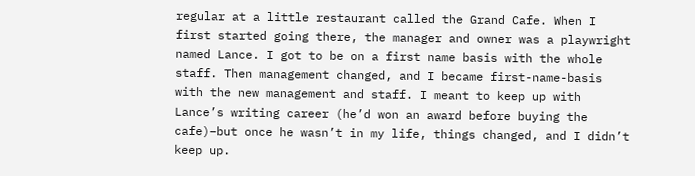regular at a little restaurant called the Grand Cafe. When I first started going there, the manager and owner was a playwright named Lance. I got to be on a first name basis with the whole staff. Then management changed, and I became first-name-basis with the new management and staff. I meant to keep up with Lance’s writing career (he’d won an award before buying the cafe)–but once he wasn’t in my life, things changed, and I didn’t keep up.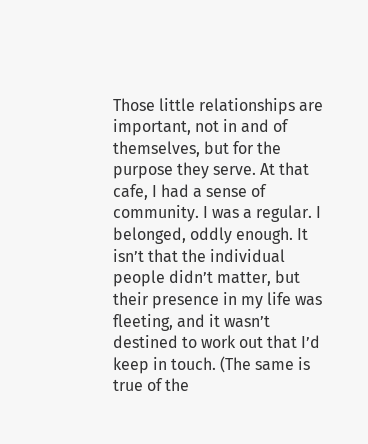Those little relationships are important, not in and of themselves, but for the purpose they serve. At that cafe, I had a sense of community. I was a regular. I belonged, oddly enough. It isn’t that the individual people didn’t matter, but their presence in my life was fleeting, and it wasn’t destined to work out that I’d keep in touch. (The same is true of the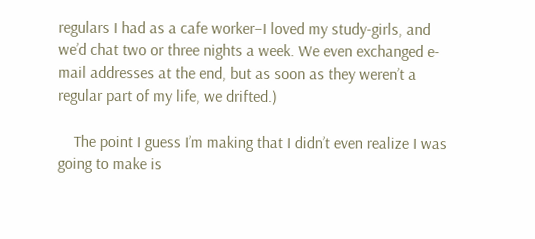regulars I had as a cafe worker–I loved my study-girls, and we’d chat two or three nights a week. We even exchanged e-mail addresses at the end, but as soon as they weren’t a regular part of my life, we drifted.)

    The point I guess I’m making that I didn’t even realize I was going to make is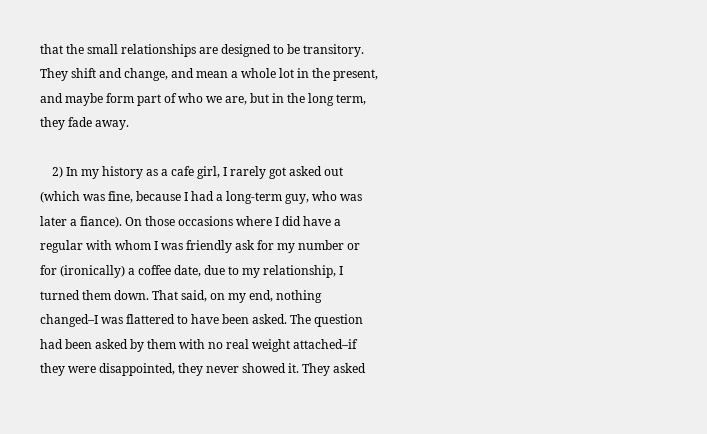that the small relationships are designed to be transitory. They shift and change, and mean a whole lot in the present, and maybe form part of who we are, but in the long term, they fade away.

    2) In my history as a cafe girl, I rarely got asked out (which was fine, because I had a long-term guy, who was later a fiance). On those occasions where I did have a regular with whom I was friendly ask for my number or for (ironically) a coffee date, due to my relationship, I turned them down. That said, on my end, nothing changed–I was flattered to have been asked. The question had been asked by them with no real weight attached–if they were disappointed, they never showed it. They asked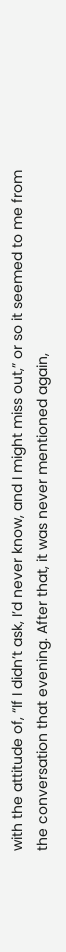with the attitude of, “If I didn’t ask, I’d never know, and I might miss out,” or so it seemed to me from the conversation that evening. After that, it was never mentioned again,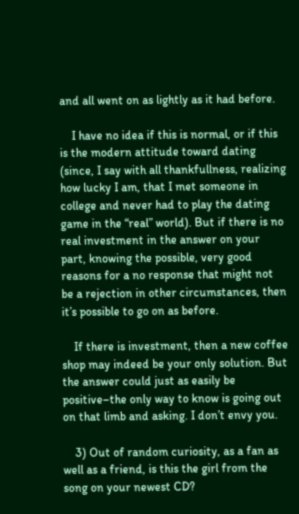and all went on as lightly as it had before.

    I have no idea if this is normal, or if this is the modern attitude toward dating (since, I say with all thankfullness, realizing how lucky I am, that I met someone in college and never had to play the dating game in the “real” world). But if there is no real investment in the answer on your part, knowing the possible, very good reasons for a no response that might not be a rejection in other circumstances, then it’s possible to go on as before.

    If there is investment, then a new coffee shop may indeed be your only solution. But the answer could just as easily be positive–the only way to know is going out on that limb and asking. I don’t envy you.

    3) Out of random curiosity, as a fan as well as a friend, is this the girl from the song on your newest CD?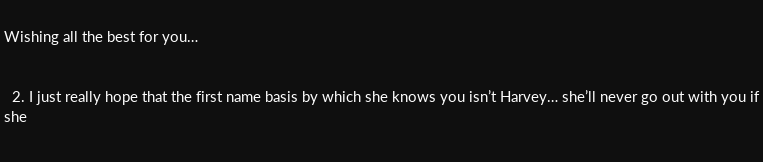Wishing all the best for you…


  2. I just really hope that the first name basis by which she knows you isn’t Harvey… she’ll never go out with you if she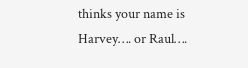thinks your name is Harvey…. or Raul….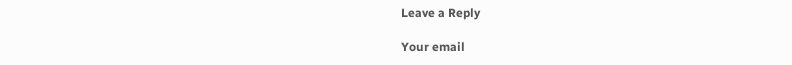Leave a Reply

Your email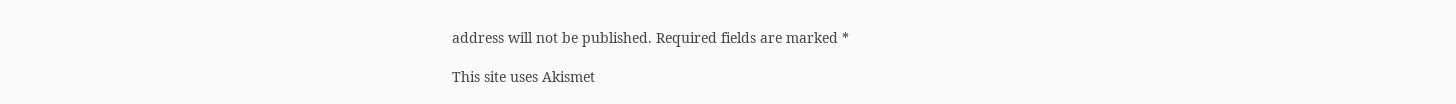address will not be published. Required fields are marked *

This site uses Akismet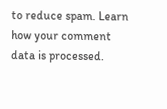to reduce spam. Learn how your comment data is processed.